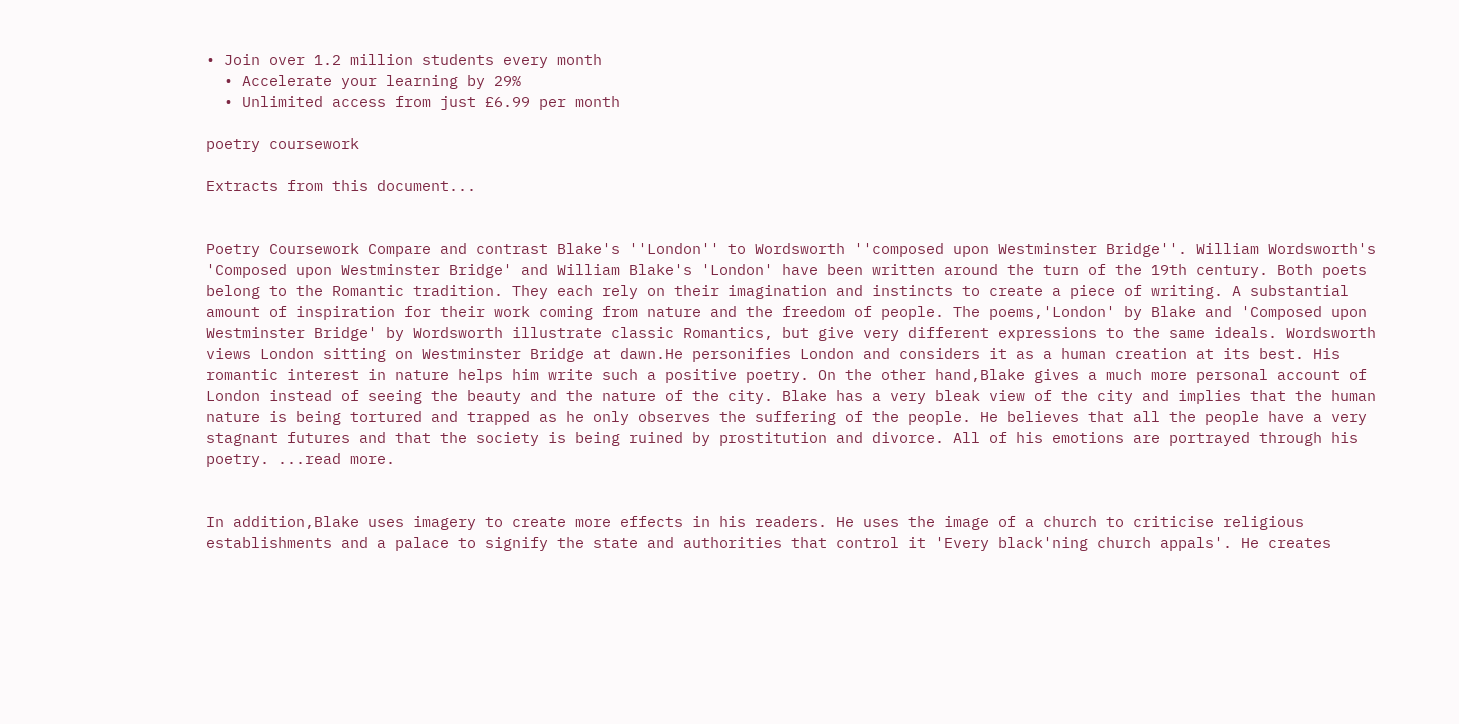• Join over 1.2 million students every month
  • Accelerate your learning by 29%
  • Unlimited access from just £6.99 per month

poetry coursework

Extracts from this document...


Poetry Coursework Compare and contrast Blake's ''London'' to Wordsworth ''composed upon Westminster Bridge''. William Wordsworth's 'Composed upon Westminster Bridge' and William Blake's 'London' have been written around the turn of the 19th century. Both poets belong to the Romantic tradition. They each rely on their imagination and instincts to create a piece of writing. A substantial amount of inspiration for their work coming from nature and the freedom of people. The poems,'London' by Blake and 'Composed upon Westminster Bridge' by Wordsworth illustrate classic Romantics, but give very different expressions to the same ideals. Wordsworth views London sitting on Westminster Bridge at dawn.He personifies London and considers it as a human creation at its best. His romantic interest in nature helps him write such a positive poetry. On the other hand,Blake gives a much more personal account of London instead of seeing the beauty and the nature of the city. Blake has a very bleak view of the city and implies that the human nature is being tortured and trapped as he only observes the suffering of the people. He believes that all the people have a very stagnant futures and that the society is being ruined by prostitution and divorce. All of his emotions are portrayed through his poetry. ...read more.


In addition,Blake uses imagery to create more effects in his readers. He uses the image of a church to criticise religious establishments and a palace to signify the state and authorities that control it 'Every black'ning church appals'. He creates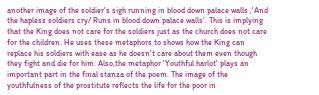another image of the soldier's sigh running in blood down palace walls ,'And the hapless soldiers cry/ Runs in blood down palace walls'. This is implying that the King does not care for the soldiers just as the church does not care for the children. He uses these metaphors to shows how the King can replace his soldiers with ease as he doesn't care about them even though they fight and die for him. Also,the metaphor 'Youthful harlot' plays an important part in the final stanza of the poem. The image of the youthfulness of the prostitute reflects the life for the poor in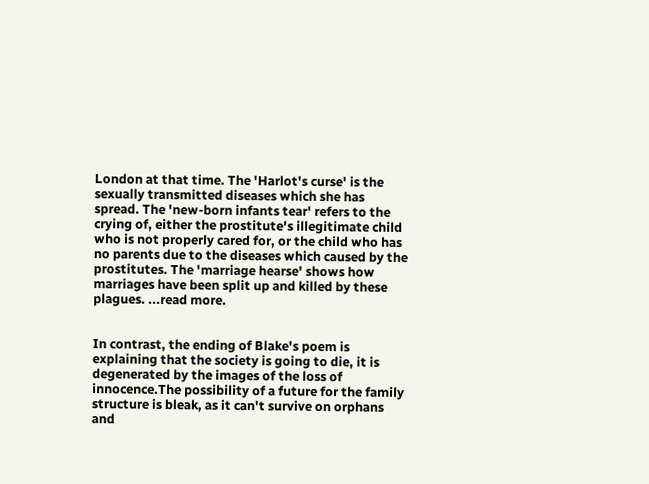London at that time. The 'Harlot's curse' is the sexually transmitted diseases which she has spread. The 'new-born infants tear' refers to the crying of, either the prostitute's illegitimate child who is not properly cared for, or the child who has no parents due to the diseases which caused by the prostitutes. The 'marriage hearse' shows how marriages have been split up and killed by these plagues. ...read more.


In contrast, the ending of Blake's poem is explaining that the society is going to die, it is degenerated by the images of the loss of innocence.The possibility of a future for the family structure is bleak, as it can't survive on orphans and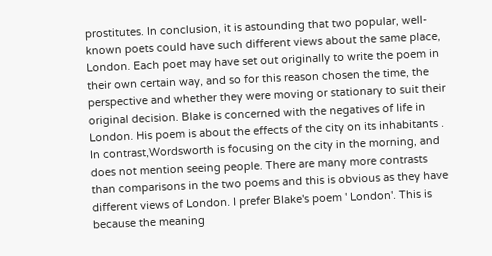prostitutes. In conclusion, it is astounding that two popular, well-known poets could have such different views about the same place, London. Each poet may have set out originally to write the poem in their own certain way, and so for this reason chosen the time, the perspective and whether they were moving or stationary to suit their original decision. Blake is concerned with the negatives of life in London. His poem is about the effects of the city on its inhabitants . In contrast,Wordsworth is focusing on the city in the morning, and does not mention seeing people. There are many more contrasts than comparisons in the two poems and this is obvious as they have different views of London. I prefer Blake's poem ' London'. This is because the meaning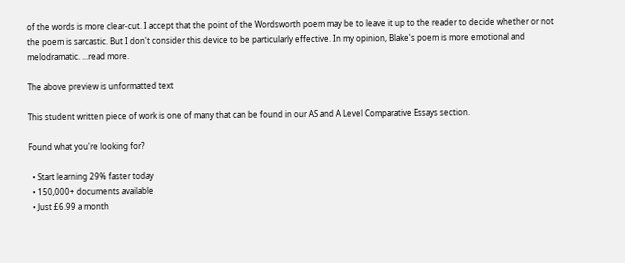of the words is more clear-cut. I accept that the point of the Wordsworth poem may be to leave it up to the reader to decide whether or not the poem is sarcastic. But I don't consider this device to be particularly effective. In my opinion, Blake's poem is more emotional and melodramatic. ...read more.

The above preview is unformatted text

This student written piece of work is one of many that can be found in our AS and A Level Comparative Essays section.

Found what you're looking for?

  • Start learning 29% faster today
  • 150,000+ documents available
  • Just £6.99 a month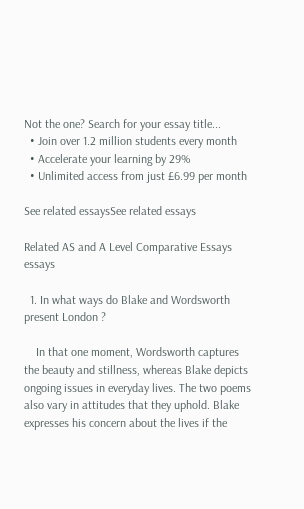Not the one? Search for your essay title...
  • Join over 1.2 million students every month
  • Accelerate your learning by 29%
  • Unlimited access from just £6.99 per month

See related essaysSee related essays

Related AS and A Level Comparative Essays essays

  1. In what ways do Blake and Wordsworth present London ?

    In that one moment, Wordsworth captures the beauty and stillness, whereas Blake depicts ongoing issues in everyday lives. The two poems also vary in attitudes that they uphold. Blake expresses his concern about the lives if the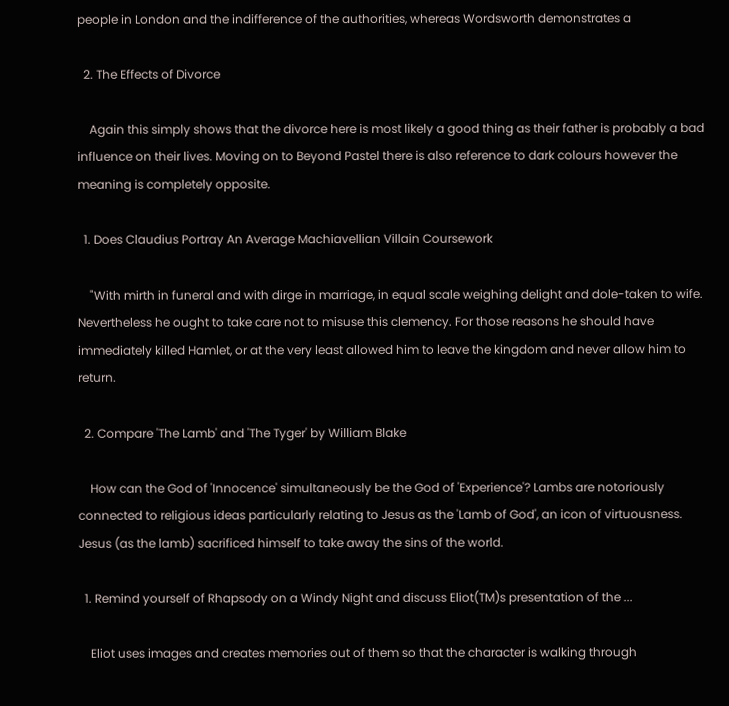people in London and the indifference of the authorities, whereas Wordsworth demonstrates a

  2. The Effects of Divorce

    Again this simply shows that the divorce here is most likely a good thing as their father is probably a bad influence on their lives. Moving on to Beyond Pastel there is also reference to dark colours however the meaning is completely opposite.

  1. Does Claudius Portray An Average Machiavellian Villain Coursework

    "With mirth in funeral and with dirge in marriage, in equal scale weighing delight and dole-taken to wife. Nevertheless he ought to take care not to misuse this clemency. For those reasons he should have immediately killed Hamlet, or at the very least allowed him to leave the kingdom and never allow him to return.

  2. Compare 'The Lamb' and 'The Tyger' by William Blake

    How can the God of 'Innocence' simultaneously be the God of 'Experience'? Lambs are notoriously connected to religious ideas particularly relating to Jesus as the 'Lamb of God', an icon of virtuousness. Jesus (as the lamb) sacrificed himself to take away the sins of the world.

  1. Remind yourself of Rhapsody on a Windy Night and discuss Eliot(TM)s presentation of the ...

    Eliot uses images and creates memories out of them so that the character is walking through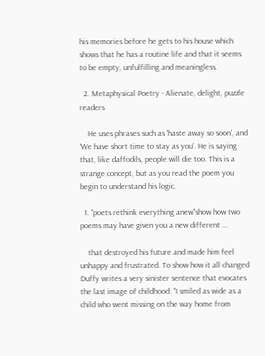his memories before he gets to his house which shows that he has a routine life and that it seems to be empty, unfulfilling and meaningless.

  2. Metaphysical Poetry - Alienate, delight, puzzle readers

    He uses phrases such as 'haste away so soon', and 'We have short time to stay as you'. He is saying that, like daffodils, people will die too. This is a strange concept, but as you read the poem you begin to understand his logic.

  1. "poets rethink everything anew"show how two poems may have given you a new different ...

    that destroyed his future and made him feel unhappy and frustrated. To show how it all changed Duffy writes a very sinister sentence that evocates the last image of childhood: "I smiled as wide as a child who went missing on the way home from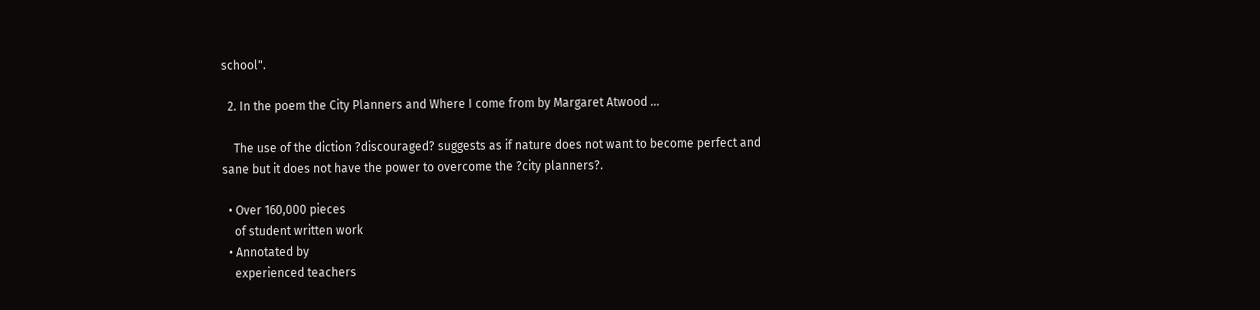school".

  2. In the poem the City Planners and Where I come from by Margaret Atwood ...

    The use of the diction ?discouraged? suggests as if nature does not want to become perfect and sane but it does not have the power to overcome the ?city planners?.

  • Over 160,000 pieces
    of student written work
  • Annotated by
    experienced teachers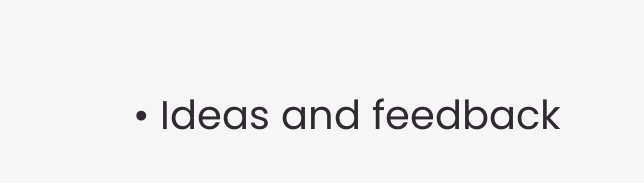• Ideas and feedback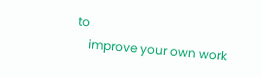to
    improve your own work